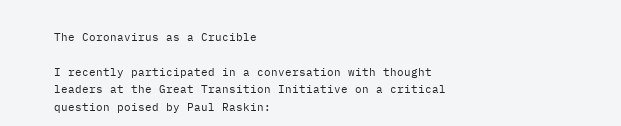The Coronavirus as a Crucible

I recently participated in a conversation with thought leaders at the Great Transition Initiative on a critical question poised by Paul Raskin: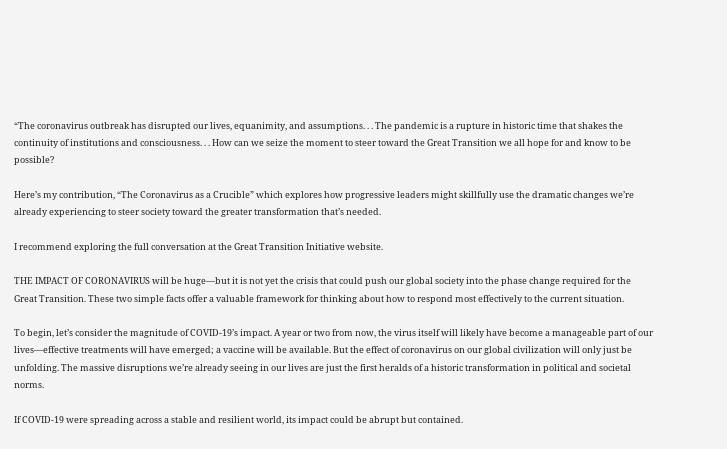“The coronavirus outbreak has disrupted our lives, equanimity, and assumptions. . . The pandemic is a rupture in historic time that shakes the continuity of institutions and consciousness. . . How can we seize the moment to steer toward the Great Transition we all hope for and know to be possible?

Here’s my contribution, “The Coronavirus as a Crucible” which explores how progressive leaders might skillfully use the dramatic changes we’re already experiencing to steer society toward the greater transformation that’s needed.

I recommend exploring the full conversation at the Great Transition Initiative website.

THE IMPACT OF CORONAVIRUS will be huge—but it is not yet the crisis that could push our global society into the phase change required for the Great Transition. These two simple facts offer a valuable framework for thinking about how to respond most effectively to the current situation.

To begin, let’s consider the magnitude of COVID-19’s impact. A year or two from now, the virus itself will likely have become a manageable part of our lives—effective treatments will have emerged; a vaccine will be available. But the effect of coronavirus on our global civilization will only just be unfolding. The massive disruptions we’re already seeing in our lives are just the first heralds of a historic transformation in political and societal norms.

If COVID-19 were spreading across a stable and resilient world, its impact could be abrupt but contained.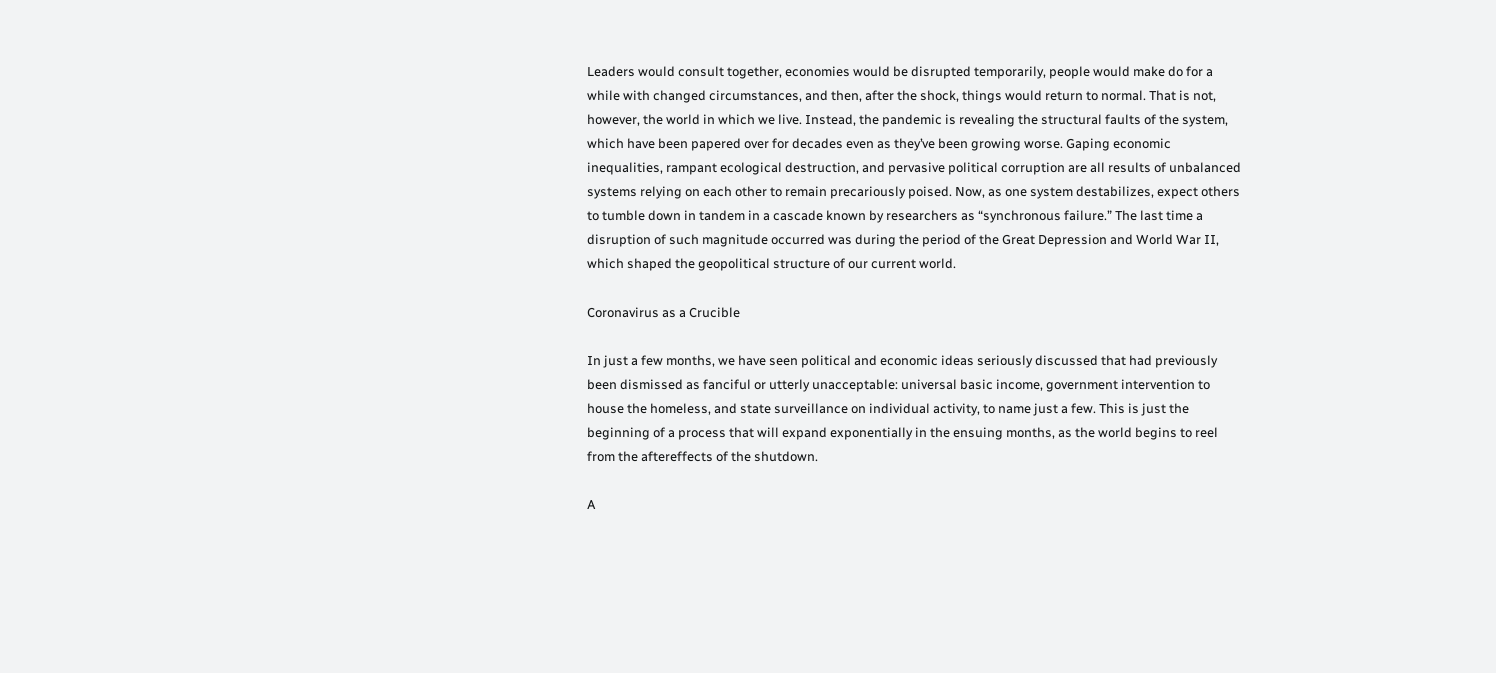Leaders would consult together, economies would be disrupted temporarily, people would make do for a while with changed circumstances, and then, after the shock, things would return to normal. That is not, however, the world in which we live. Instead, the pandemic is revealing the structural faults of the system, which have been papered over for decades even as they’ve been growing worse. Gaping economic inequalities, rampant ecological destruction, and pervasive political corruption are all results of unbalanced systems relying on each other to remain precariously poised. Now, as one system destabilizes, expect others to tumble down in tandem in a cascade known by researchers as “synchronous failure.” The last time a disruption of such magnitude occurred was during the period of the Great Depression and World War II, which shaped the geopolitical structure of our current world.

Coronavirus as a Crucible

In just a few months, we have seen political and economic ideas seriously discussed that had previously been dismissed as fanciful or utterly unacceptable: universal basic income, government intervention to house the homeless, and state surveillance on individual activity, to name just a few. This is just the beginning of a process that will expand exponentially in the ensuing months, as the world begins to reel from the aftereffects of the shutdown.

A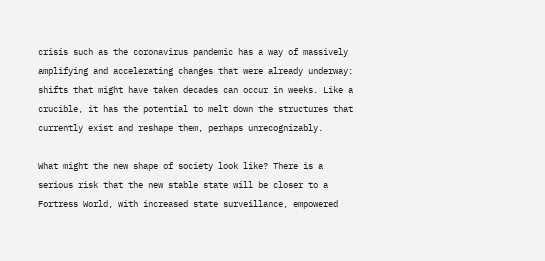crisis such as the coronavirus pandemic has a way of massively amplifying and accelerating changes that were already underway: shifts that might have taken decades can occur in weeks. Like a crucible, it has the potential to melt down the structures that currently exist and reshape them, perhaps unrecognizably.

What might the new shape of society look like? There is a serious risk that the new stable state will be closer to a Fortress World, with increased state surveillance, empowered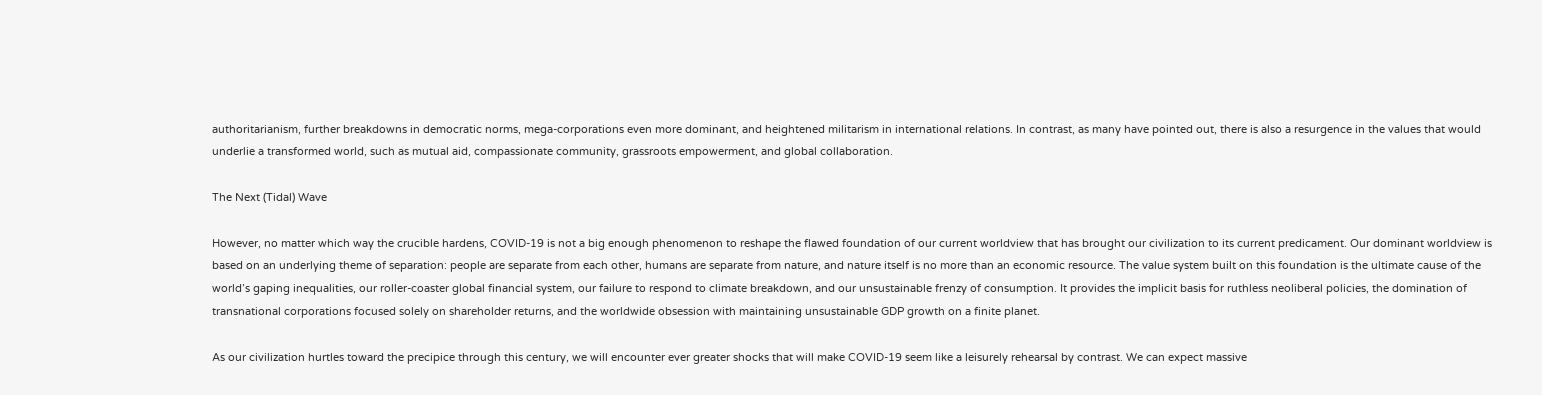authoritarianism, further breakdowns in democratic norms, mega-corporations even more dominant, and heightened militarism in international relations. In contrast, as many have pointed out, there is also a resurgence in the values that would underlie a transformed world, such as mutual aid, compassionate community, grassroots empowerment, and global collaboration.

The Next (Tidal) Wave

However, no matter which way the crucible hardens, COVID-19 is not a big enough phenomenon to reshape the flawed foundation of our current worldview that has brought our civilization to its current predicament. Our dominant worldview is based on an underlying theme of separation: people are separate from each other, humans are separate from nature, and nature itself is no more than an economic resource. The value system built on this foundation is the ultimate cause of the world’s gaping inequalities, our roller-coaster global financial system, our failure to respond to climate breakdown, and our unsustainable frenzy of consumption. It provides the implicit basis for ruthless neoliberal policies, the domination of transnational corporations focused solely on shareholder returns, and the worldwide obsession with maintaining unsustainable GDP growth on a finite planet.

As our civilization hurtles toward the precipice through this century, we will encounter ever greater shocks that will make COVID-19 seem like a leisurely rehearsal by contrast. We can expect massive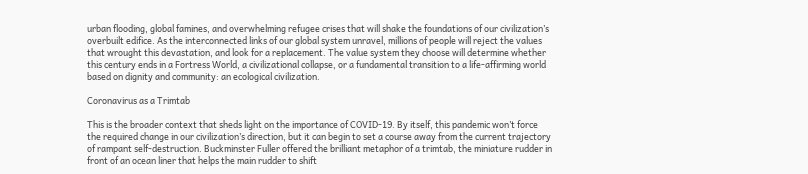urban flooding, global famines, and overwhelming refugee crises that will shake the foundations of our civilization’s overbuilt edifice. As the interconnected links of our global system unravel, millions of people will reject the values that wrought this devastation, and look for a replacement. The value system they choose will determine whether this century ends in a Fortress World, a civilizational collapse, or a fundamental transition to a life-affirming world based on dignity and community: an ecological civilization.

Coronavirus as a Trimtab

This is the broader context that sheds light on the importance of COVID-19. By itself, this pandemic won’t force the required change in our civilization’s direction, but it can begin to set a course away from the current trajectory of rampant self-destruction. Buckminster Fuller offered the brilliant metaphor of a trimtab, the miniature rudder in front of an ocean liner that helps the main rudder to shift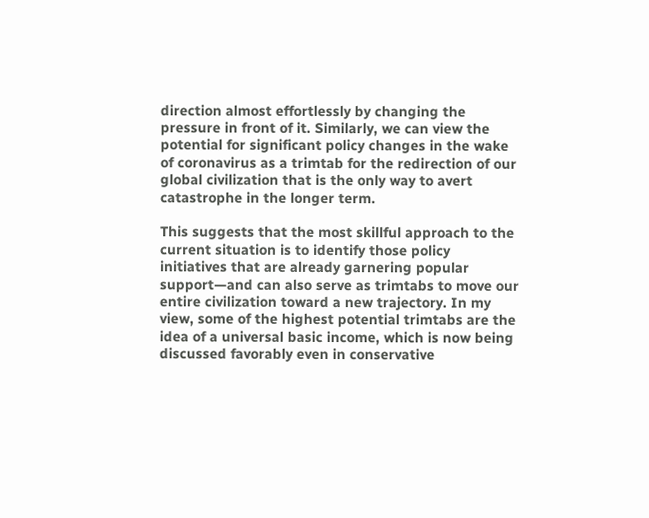direction almost effortlessly by changing the pressure in front of it. Similarly, we can view the potential for significant policy changes in the wake of coronavirus as a trimtab for the redirection of our global civilization that is the only way to avert catastrophe in the longer term.

This suggests that the most skillful approach to the current situation is to identify those policy initiatives that are already garnering popular support—and can also serve as trimtabs to move our entire civilization toward a new trajectory. In my view, some of the highest potential trimtabs are the idea of a universal basic income, which is now being discussed favorably even in conservative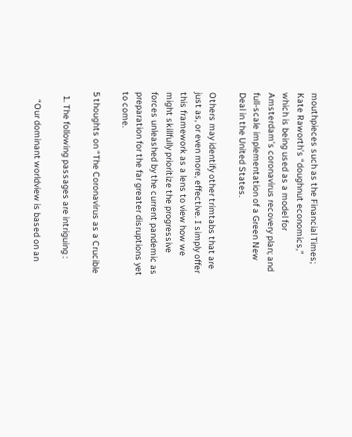mouthpieces such as the Financial Times; Kate Raworth’s “doughnut economics,” which is being used as a model for Amsterdam’s coronavirus recovery plan; and full-scale implementation of a Green New Deal in the United States.

Others may identify other trimtabs that are just as, or even more, effective. I simply offer this framework as a lens to view how we might skillfully prioritize the progressive forces unleashed by the current pandemic as preparation for the far greater disruptions yet to come.

5 thoughts on “The Coronavirus as a Crucible

  1. The following passages are intriguing :

    “Our dominant worldview is based on an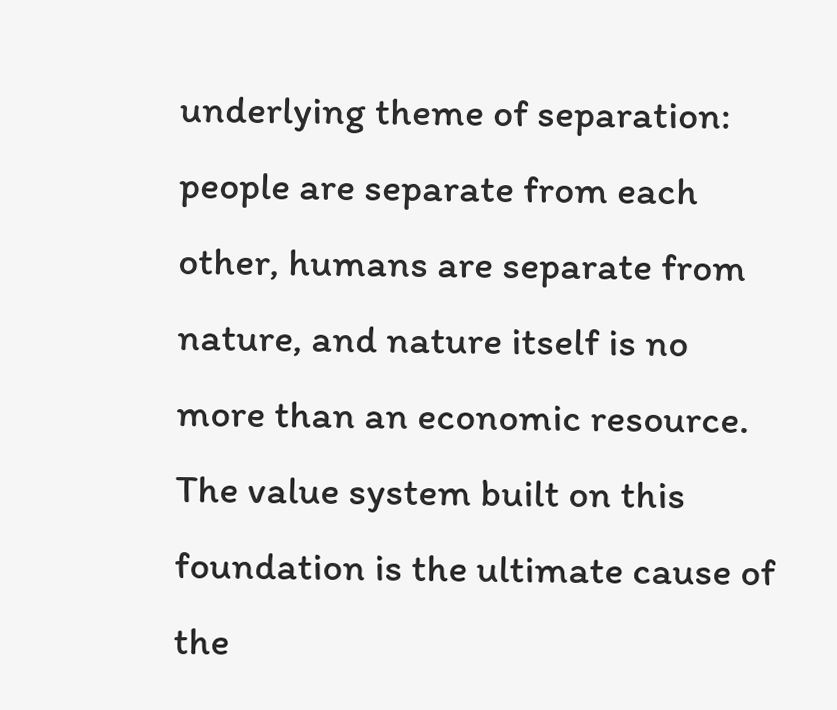underlying theme of separation: people are separate from each other, humans are separate from nature, and nature itself is no more than an economic resource. The value system built on this foundation is the ultimate cause of the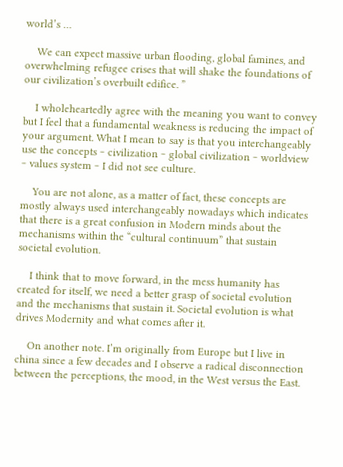world’s …

    We can expect massive urban flooding, global famines, and overwhelming refugee crises that will shake the foundations of our civilization’s overbuilt edifice. ”

    I wholeheartedly agree with the meaning you want to convey but I feel that a fundamental weakness is reducing the impact of your argument. What I mean to say is that you interchangeably use the concepts ‒ civilization ‒ global civilization ‒ worldview ‒ values system ‒ I did not see culture.

    You are not alone, as a matter of fact, these concepts are mostly always used interchangeably nowadays which indicates that there is a great confusion in Modern minds about the mechanisms within the “cultural continuum” that sustain societal evolution.

    I think that to move forward, in the mess humanity has created for itself, we need a better grasp of societal evolution and the mechanisms that sustain it. Societal evolution is what drives Modernity and what comes after it.

    On another note. I’m originally from Europe but I live in china since a few decades and I observe a radical disconnection between the perceptions, the mood, in the West versus the East.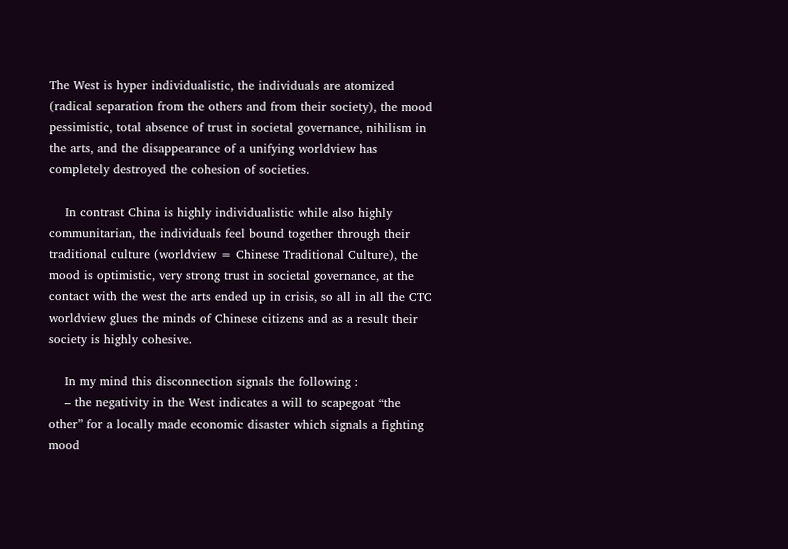The West is hyper individualistic, the individuals are atomized (radical separation from the others and from their society), the mood pessimistic, total absence of trust in societal governance, nihilism in the arts, and the disappearance of a unifying worldview has completely destroyed the cohesion of societies.

    In contrast China is highly individualistic while also highly communitarian, the individuals feel bound together through their traditional culture (worldview = Chinese Traditional Culture), the mood is optimistic, very strong trust in societal governance, at the contact with the west the arts ended up in crisis, so all in all the CTC worldview glues the minds of Chinese citizens and as a result their society is highly cohesive.

    In my mind this disconnection signals the following :
    – the negativity in the West indicates a will to scapegoat “the other” for a locally made economic disaster which signals a fighting mood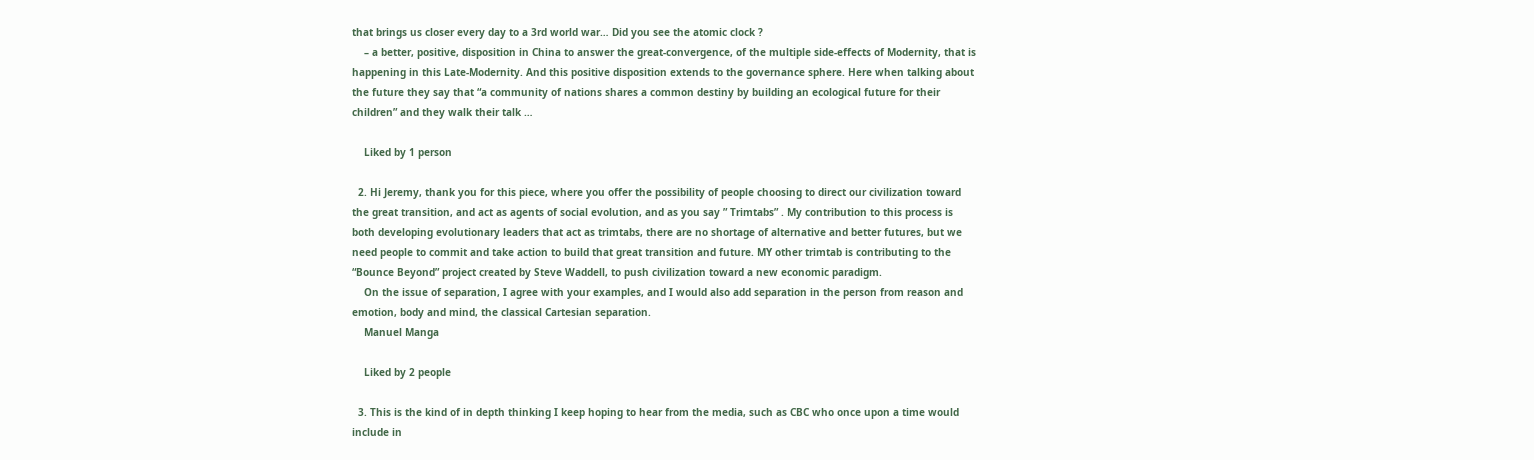that brings us closer every day to a 3rd world war… Did you see the atomic clock ?
    – a better, positive, disposition in China to answer the great-convergence, of the multiple side-effects of Modernity, that is happening in this Late-Modernity. And this positive disposition extends to the governance sphere. Here when talking about the future they say that “a community of nations shares a common destiny by building an ecological future for their children” and they walk their talk …

    Liked by 1 person

  2. Hi Jeremy, thank you for this piece, where you offer the possibility of people choosing to direct our civilization toward the great transition, and act as agents of social evolution, and as you say ” Trimtabs” . My contribution to this process is both developing evolutionary leaders that act as trimtabs, there are no shortage of alternative and better futures, but we need people to commit and take action to build that great transition and future. MY other trimtab is contributing to the “Bounce Beyond” project created by Steve Waddell, to push civilization toward a new economic paradigm.
    On the issue of separation, I agree with your examples, and I would also add separation in the person from reason and emotion, body and mind, the classical Cartesian separation.
    Manuel Manga

    Liked by 2 people

  3. This is the kind of in depth thinking I keep hoping to hear from the media, such as CBC who once upon a time would include in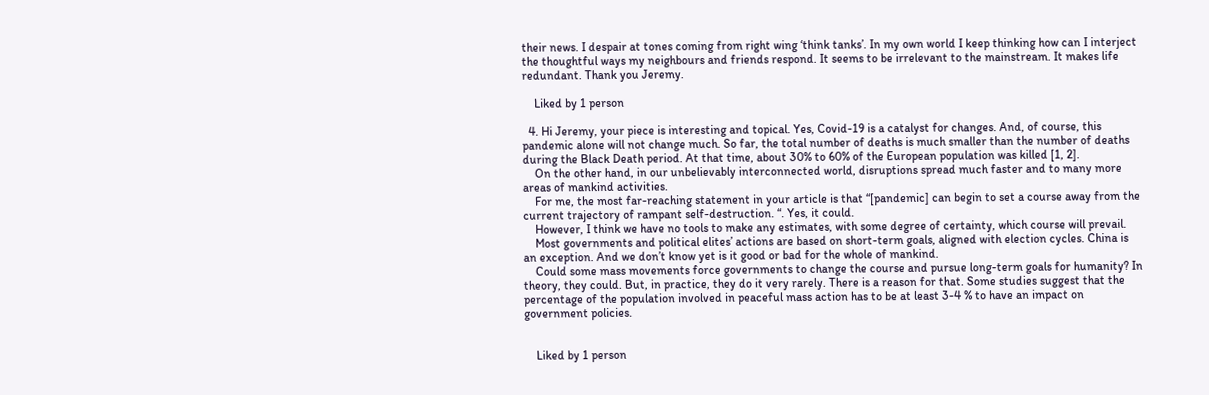their news. I despair at tones coming from right wing ‘think tanks’. In my own world I keep thinking how can I interject the thoughtful ways my neighbours and friends respond. It seems to be irrelevant to the mainstream. It makes life redundant. Thank you Jeremy.

    Liked by 1 person

  4. Hi Jeremy, your piece is interesting and topical. Yes, Covid-19 is a catalyst for changes. And, of course, this pandemic alone will not change much. So far, the total number of deaths is much smaller than the number of deaths during the Black Death period. At that time, about 30% to 60% of the European population was killed [1, 2].
    On the other hand, in our unbelievably interconnected world, disruptions spread much faster and to many more areas of mankind activities.
    For me, the most far-reaching statement in your article is that “[pandemic] can begin to set a course away from the current trajectory of rampant self-destruction. “. Yes, it could.
    However, I think we have no tools to make any estimates, with some degree of certainty, which course will prevail.
    Most governments and political elites’ actions are based on short-term goals, aligned with election cycles. China is an exception. And we don’t know yet is it good or bad for the whole of mankind.
    Could some mass movements force governments to change the course and pursue long-term goals for humanity? In theory, they could. But, in practice, they do it very rarely. There is a reason for that. Some studies suggest that the percentage of the population involved in peaceful mass action has to be at least 3-4 % to have an impact on government policies.


    Liked by 1 person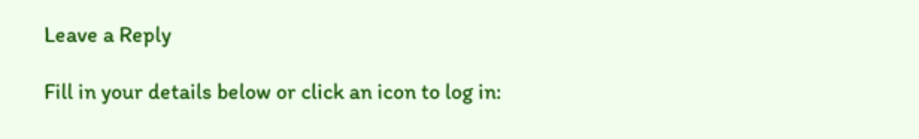Leave a Reply

Fill in your details below or click an icon to log in: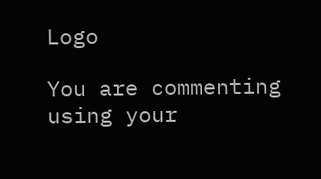Logo

You are commenting using your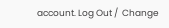account. Log Out /  Change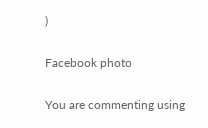)

Facebook photo

You are commenting using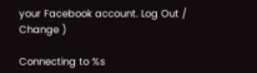your Facebook account. Log Out /  Change )

Connecting to %s